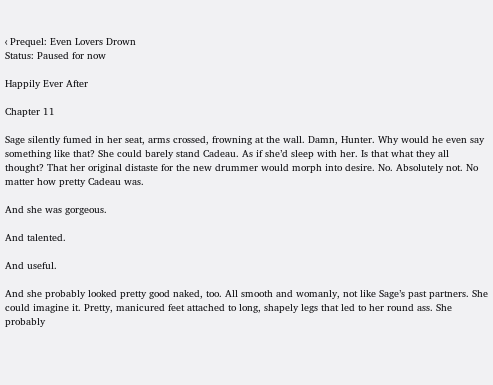‹ Prequel: Even Lovers Drown
Status: Paused for now

Happily Ever After

Chapter 11

Sage silently fumed in her seat, arms crossed, frowning at the wall. Damn, Hunter. Why would he even say something like that? She could barely stand Cadeau. As if she’d sleep with her. Is that what they all thought? That her original distaste for the new drummer would morph into desire. No. Absolutely not. No matter how pretty Cadeau was.

And she was gorgeous.

And talented.

And useful.

And she probably looked pretty good naked, too. All smooth and womanly, not like Sage’s past partners. She could imagine it. Pretty, manicured feet attached to long, shapely legs that led to her round ass. She probably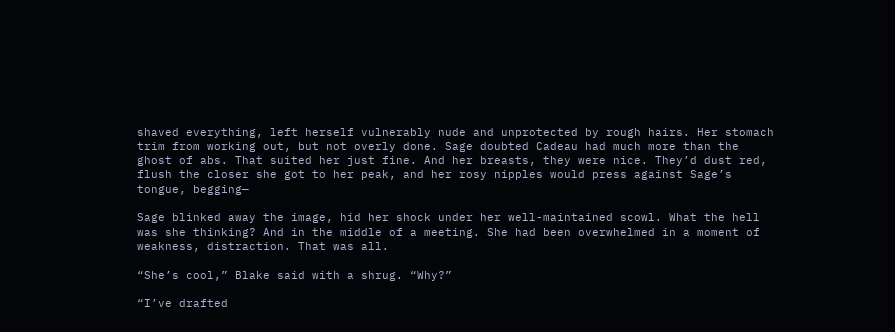shaved everything, left herself vulnerably nude and unprotected by rough hairs. Her stomach trim from working out, but not overly done. Sage doubted Cadeau had much more than the ghost of abs. That suited her just fine. And her breasts, they were nice. They’d dust red, flush the closer she got to her peak, and her rosy nipples would press against Sage’s tongue, begging—

Sage blinked away the image, hid her shock under her well-maintained scowl. What the hell was she thinking? And in the middle of a meeting. She had been overwhelmed in a moment of weakness, distraction. That was all.

“She’s cool,” Blake said with a shrug. “Why?”

“I’ve drafted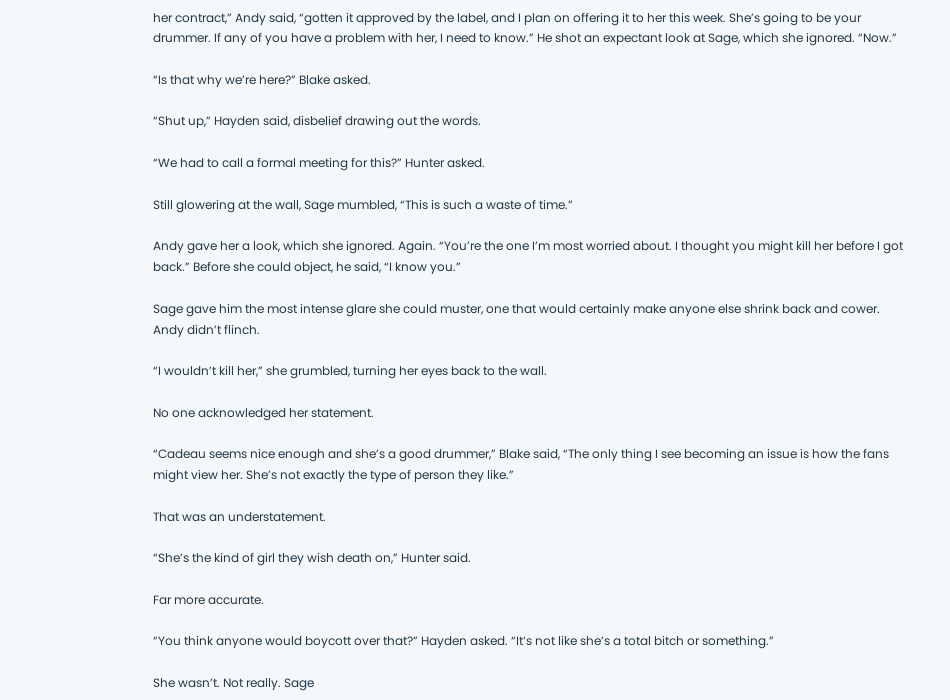her contract,” Andy said, “gotten it approved by the label, and I plan on offering it to her this week. She’s going to be your drummer. If any of you have a problem with her, I need to know.” He shot an expectant look at Sage, which she ignored. “Now.”

“Is that why we’re here?” Blake asked.

“Shut up,” Hayden said, disbelief drawing out the words.

“We had to call a formal meeting for this?” Hunter asked.

Still glowering at the wall, Sage mumbled, “This is such a waste of time.”

Andy gave her a look, which she ignored. Again. “You’re the one I’m most worried about. I thought you might kill her before I got back.” Before she could object, he said, “I know you.”

Sage gave him the most intense glare she could muster, one that would certainly make anyone else shrink back and cower. Andy didn’t flinch.

“I wouldn’t kill her,” she grumbled, turning her eyes back to the wall.

No one acknowledged her statement.

“Cadeau seems nice enough and she’s a good drummer,” Blake said, “The only thing I see becoming an issue is how the fans might view her. She’s not exactly the type of person they like.”

That was an understatement.

“She’s the kind of girl they wish death on,” Hunter said.

Far more accurate.

“You think anyone would boycott over that?” Hayden asked. “It’s not like she’s a total bitch or something.”

She wasn’t. Not really. Sage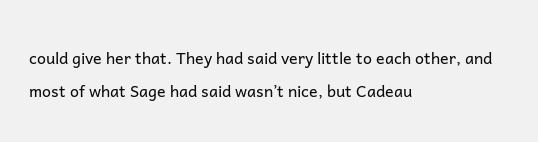could give her that. They had said very little to each other, and most of what Sage had said wasn’t nice, but Cadeau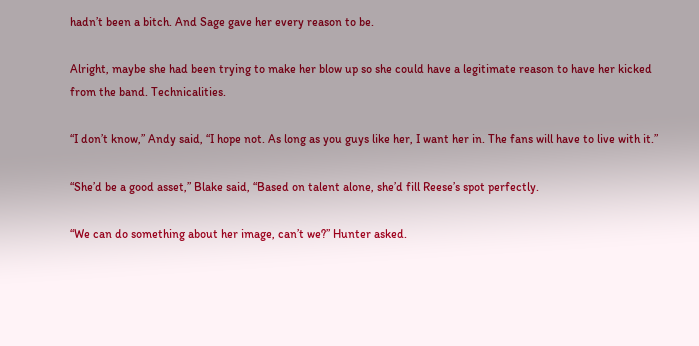hadn’t been a bitch. And Sage gave her every reason to be.

Alright, maybe she had been trying to make her blow up so she could have a legitimate reason to have her kicked from the band. Technicalities.

“I don’t know,” Andy said, “I hope not. As long as you guys like her, I want her in. The fans will have to live with it.”

“She’d be a good asset,” Blake said, “Based on talent alone, she’d fill Reese’s spot perfectly.

“We can do something about her image, can’t we?” Hunter asked.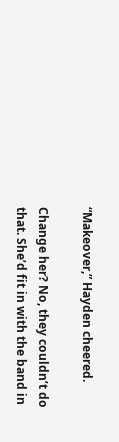“Makeover,” Hayden cheered.

Change her? No, they couldn’t do that. She’d fit in with the band in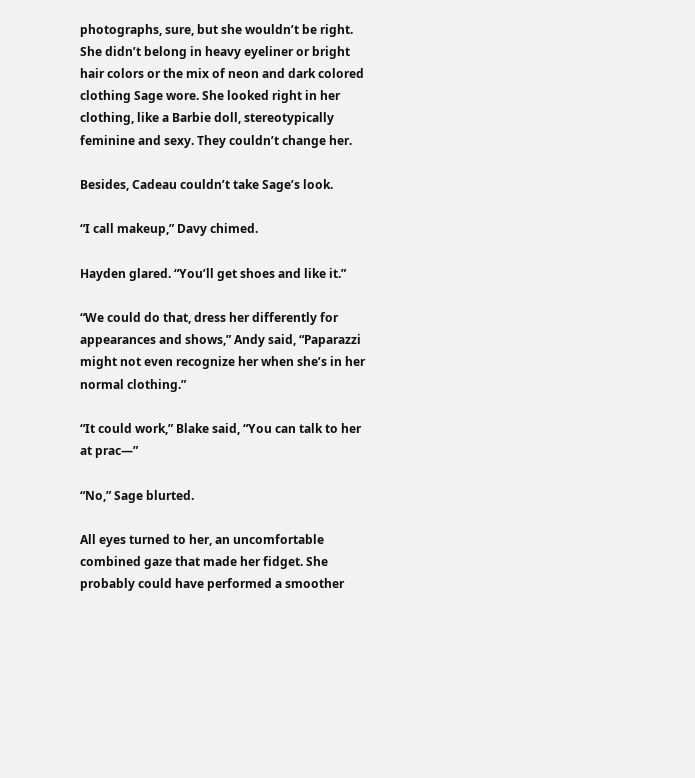photographs, sure, but she wouldn’t be right. She didn’t belong in heavy eyeliner or bright hair colors or the mix of neon and dark colored clothing Sage wore. She looked right in her clothing, like a Barbie doll, stereotypically feminine and sexy. They couldn’t change her.

Besides, Cadeau couldn’t take Sage’s look.

“I call makeup,” Davy chimed.

Hayden glared. “You’ll get shoes and like it.”

“We could do that, dress her differently for appearances and shows,” Andy said, “Paparazzi might not even recognize her when she’s in her normal clothing.”

“It could work,” Blake said, “You can talk to her at prac—”

“No,” Sage blurted.

All eyes turned to her, an uncomfortable combined gaze that made her fidget. She probably could have performed a smoother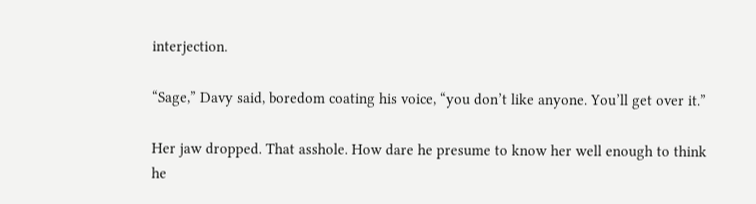interjection.

“Sage,” Davy said, boredom coating his voice, “you don’t like anyone. You’ll get over it.”

Her jaw dropped. That asshole. How dare he presume to know her well enough to think he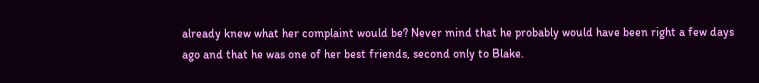already knew what her complaint would be? Never mind that he probably would have been right a few days ago and that he was one of her best friends, second only to Blake.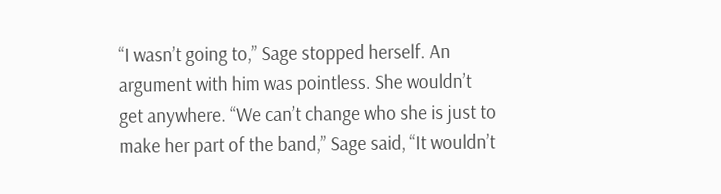“I wasn’t going to,” Sage stopped herself. An argument with him was pointless. She wouldn’t get anywhere. “We can’t change who she is just to make her part of the band,” Sage said, “It wouldn’t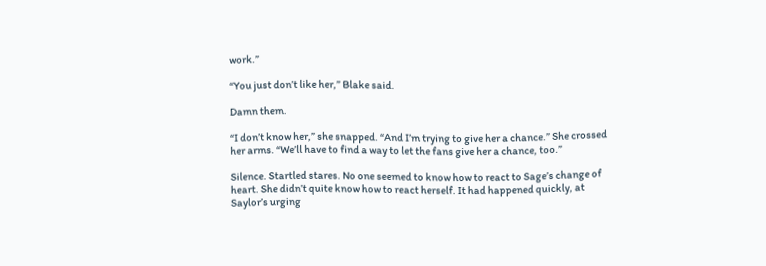work.”

“You just don’t like her,” Blake said.

Damn them.

“I don’t know her,” she snapped. “And I’m trying to give her a chance.” She crossed her arms. “We’ll have to find a way to let the fans give her a chance, too.”

Silence. Startled stares. No one seemed to know how to react to Sage’s change of heart. She didn’t quite know how to react herself. It had happened quickly, at Saylor’s urging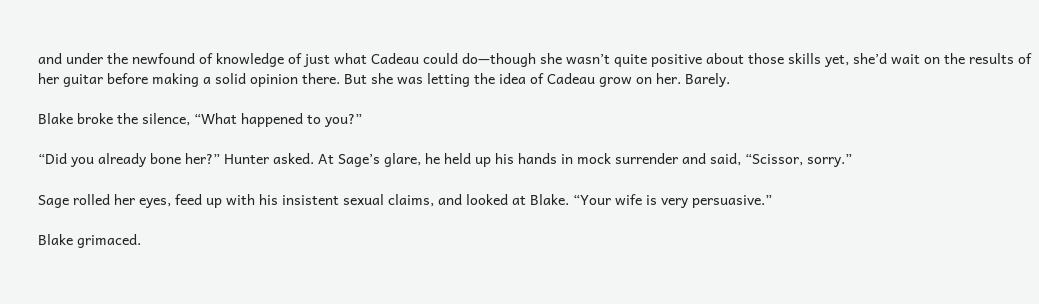and under the newfound of knowledge of just what Cadeau could do—though she wasn’t quite positive about those skills yet, she’d wait on the results of her guitar before making a solid opinion there. But she was letting the idea of Cadeau grow on her. Barely.

Blake broke the silence, “What happened to you?”

“Did you already bone her?” Hunter asked. At Sage’s glare, he held up his hands in mock surrender and said, “Scissor, sorry.”

Sage rolled her eyes, feed up with his insistent sexual claims, and looked at Blake. “Your wife is very persuasive.”

Blake grimaced.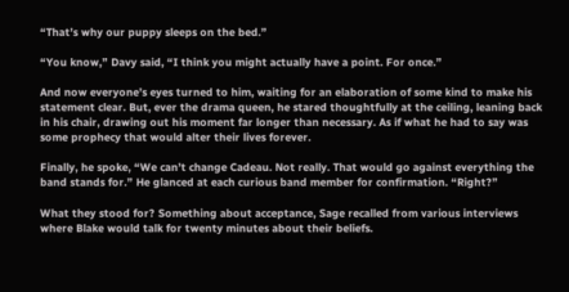“That’s why our puppy sleeps on the bed.”

“You know,” Davy said, “I think you might actually have a point. For once.”

And now everyone’s eyes turned to him, waiting for an elaboration of some kind to make his statement clear. But, ever the drama queen, he stared thoughtfully at the ceiling, leaning back in his chair, drawing out his moment far longer than necessary. As if what he had to say was some prophecy that would alter their lives forever.

Finally, he spoke, “We can’t change Cadeau. Not really. That would go against everything the band stands for.” He glanced at each curious band member for confirmation. “Right?”

What they stood for? Something about acceptance, Sage recalled from various interviews where Blake would talk for twenty minutes about their beliefs.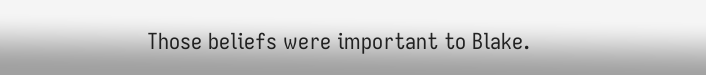Those beliefs were important to Blake.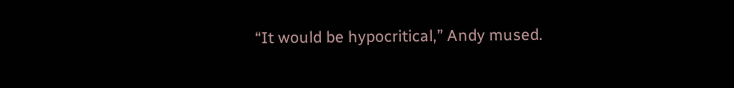“It would be hypocritical,” Andy mused.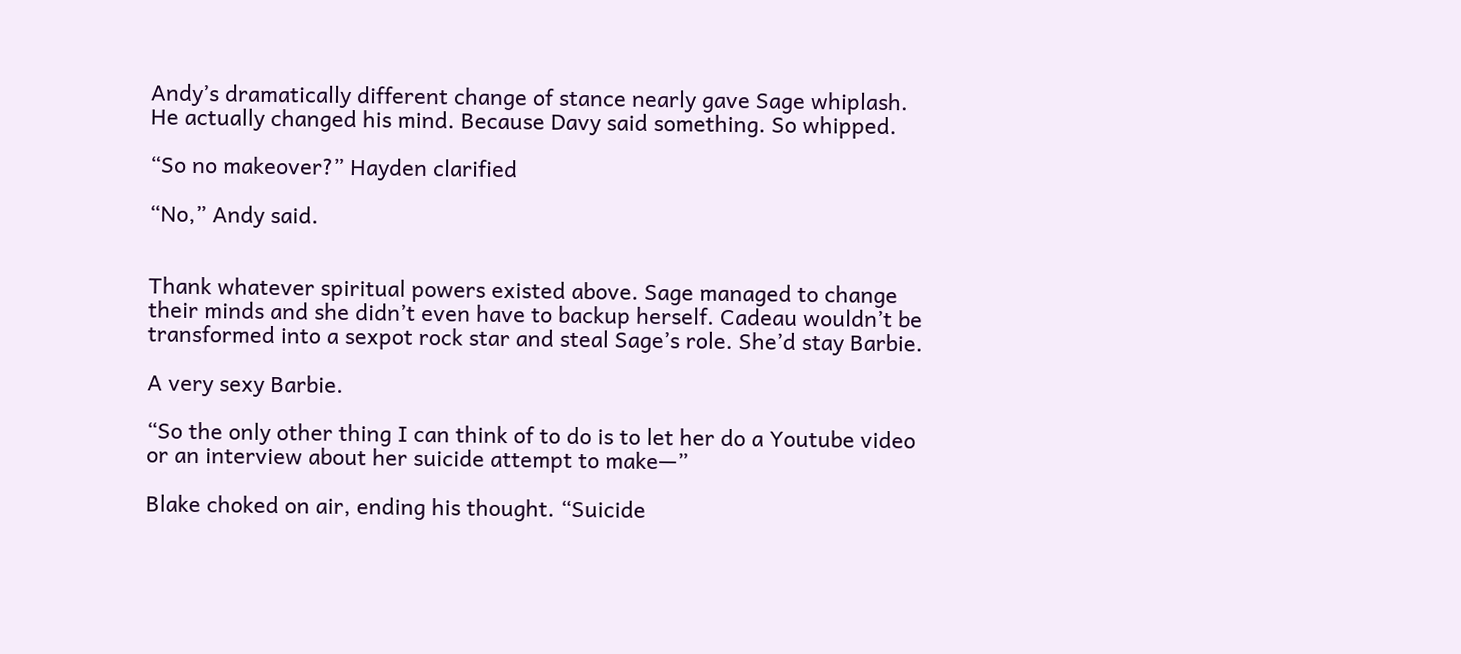Andy’s dramatically different change of stance nearly gave Sage whiplash. He actually changed his mind. Because Davy said something. So whipped.

“So no makeover?” Hayden clarified

“No,” Andy said.


Thank whatever spiritual powers existed above. Sage managed to change their minds and she didn’t even have to backup herself. Cadeau wouldn’t be transformed into a sexpot rock star and steal Sage’s role. She’d stay Barbie.

A very sexy Barbie.

“So the only other thing I can think of to do is to let her do a Youtube video or an interview about her suicide attempt to make—”

Blake choked on air, ending his thought. “Suicide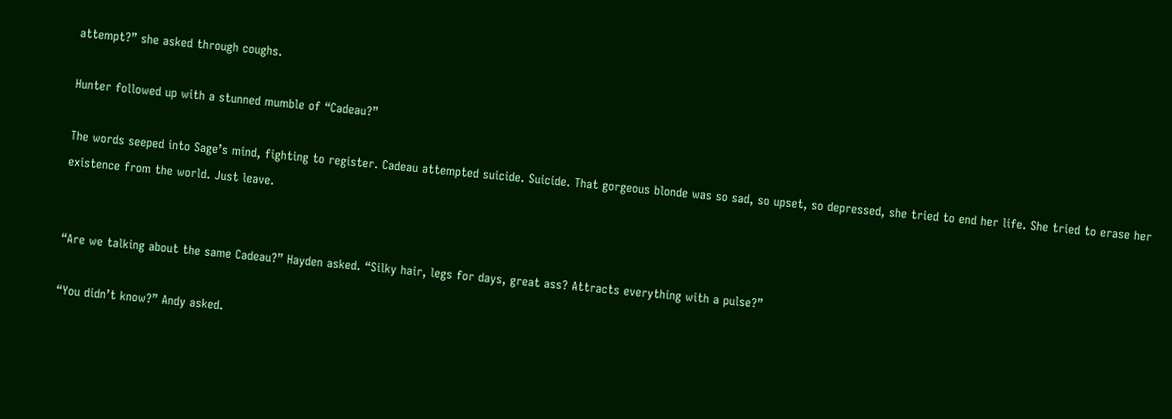attempt?” she asked through coughs.

Hunter followed up with a stunned mumble of “Cadeau?”

The words seeped into Sage’s mind, fighting to register. Cadeau attempted suicide. Suicide. That gorgeous blonde was so sad, so upset, so depressed, she tried to end her life. She tried to erase her existence from the world. Just leave.


“Are we talking about the same Cadeau?” Hayden asked. “Silky hair, legs for days, great ass? Attracts everything with a pulse?”

“You didn’t know?” Andy asked.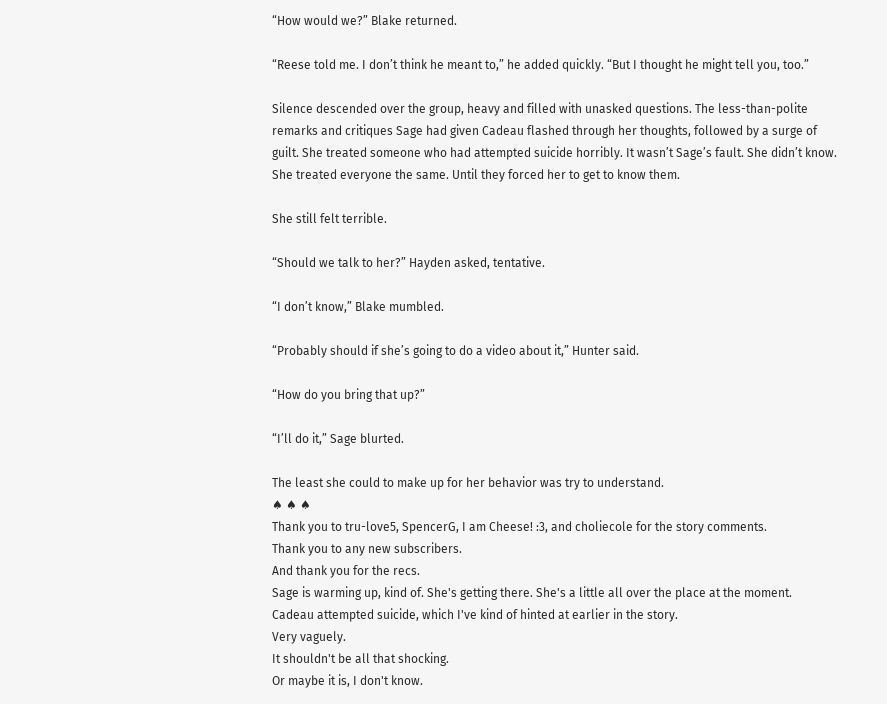“How would we?” Blake returned.

“Reese told me. I don’t think he meant to,” he added quickly. “But I thought he might tell you, too.”

Silence descended over the group, heavy and filled with unasked questions. The less-than-polite remarks and critiques Sage had given Cadeau flashed through her thoughts, followed by a surge of guilt. She treated someone who had attempted suicide horribly. It wasn’t Sage’s fault. She didn’t know. She treated everyone the same. Until they forced her to get to know them.

She still felt terrible.

“Should we talk to her?” Hayden asked, tentative.

“I don’t know,” Blake mumbled.

“Probably should if she’s going to do a video about it,” Hunter said.

“How do you bring that up?”

“I’ll do it,” Sage blurted.

The least she could to make up for her behavior was try to understand.
♠ ♠ ♠
Thank you to tru-love5, SpencerG, I am Cheese! :3, and choliecole for the story comments.
Thank you to any new subscribers.
And thank you for the recs.
Sage is warming up, kind of. She's getting there. She's a little all over the place at the moment.
Cadeau attempted suicide, which I've kind of hinted at earlier in the story.
Very vaguely.
It shouldn't be all that shocking.
Or maybe it is, I don't know.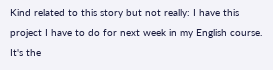Kind related to this story but not really: I have this project I have to do for next week in my English course.
It's the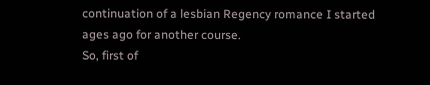continuation of a lesbian Regency romance I started ages ago for another course.
So, first of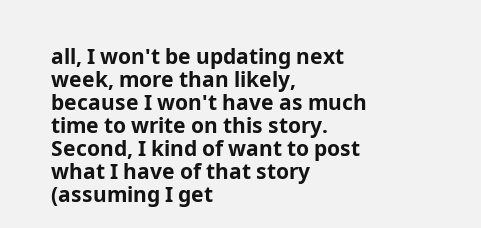all, I won't be updating next week, more than likely, because I won't have as much time to write on this story.
Second, I kind of want to post what I have of that story (assuming I get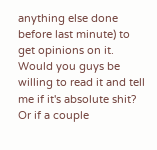anything else done before last minute) to get opinions on it.
Would you guys be willing to read it and tell me if it's absolute shit?
Or if a couple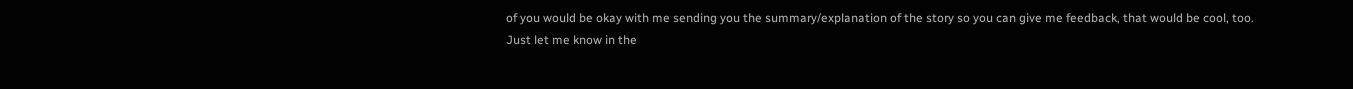of you would be okay with me sending you the summary/explanation of the story so you can give me feedback, that would be cool, too.
Just let me know in the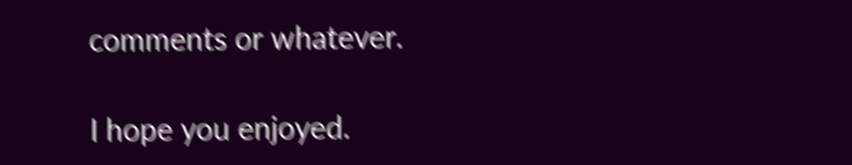comments or whatever.

I hope you enjoyed.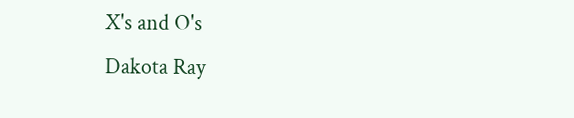X's and O's
Dakota Ray